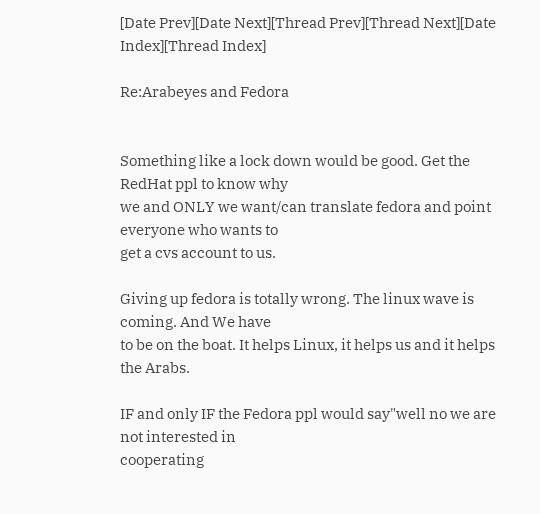[Date Prev][Date Next][Thread Prev][Thread Next][Date Index][Thread Index]

Re:Arabeyes and Fedora


Something like a lock down would be good. Get the RedHat ppl to know why
we and ONLY we want/can translate fedora and point everyone who wants to
get a cvs account to us.

Giving up fedora is totally wrong. The linux wave is coming. And We have
to be on the boat. It helps Linux, it helps us and it helps the Arabs.

IF and only IF the Fedora ppl would say"well no we are not interested in
cooperating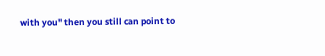with you" then you still can point to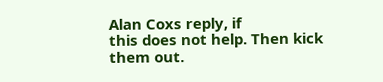Alan Coxs reply, if
this does not help. Then kick them out.